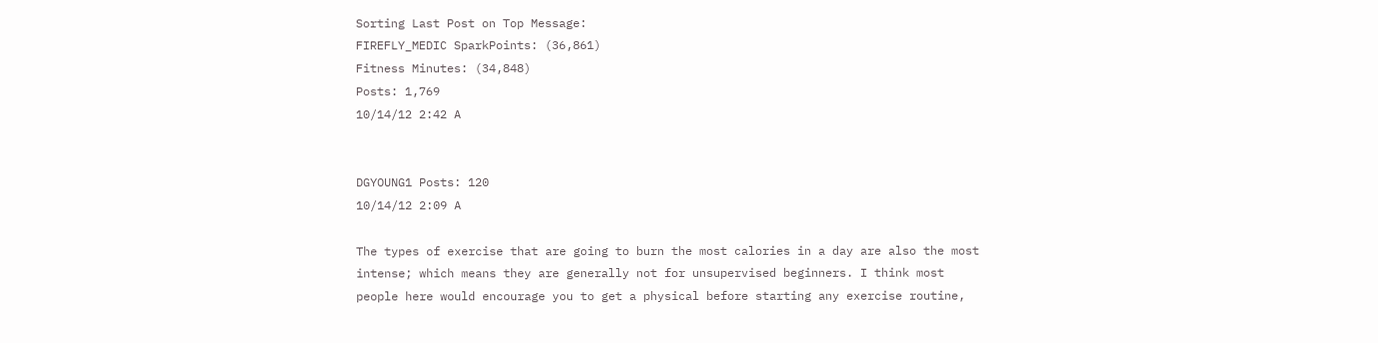Sorting Last Post on Top Message:
FIREFLY_MEDIC SparkPoints: (36,861)
Fitness Minutes: (34,848)
Posts: 1,769
10/14/12 2:42 A


DGYOUNG1 Posts: 120
10/14/12 2:09 A

The types of exercise that are going to burn the most calories in a day are also the most intense; which means they are generally not for unsupervised beginners. I think most people here would encourage you to get a physical before starting any exercise routine,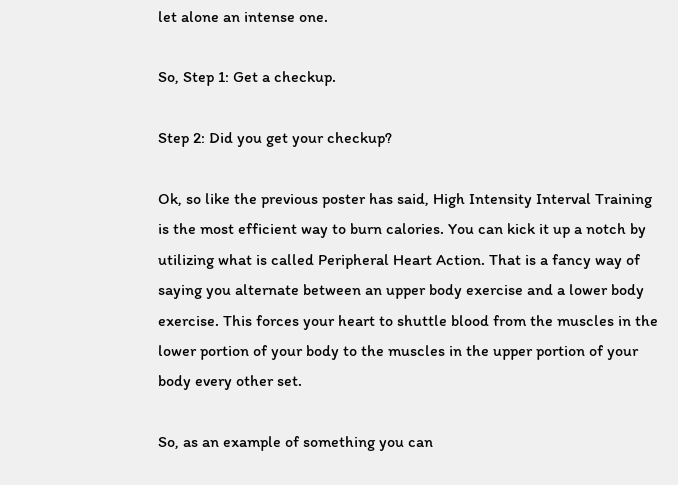let alone an intense one.

So, Step 1: Get a checkup.

Step 2: Did you get your checkup?

Ok, so like the previous poster has said, High Intensity Interval Training is the most efficient way to burn calories. You can kick it up a notch by utilizing what is called Peripheral Heart Action. That is a fancy way of saying you alternate between an upper body exercise and a lower body exercise. This forces your heart to shuttle blood from the muscles in the lower portion of your body to the muscles in the upper portion of your body every other set.

So, as an example of something you can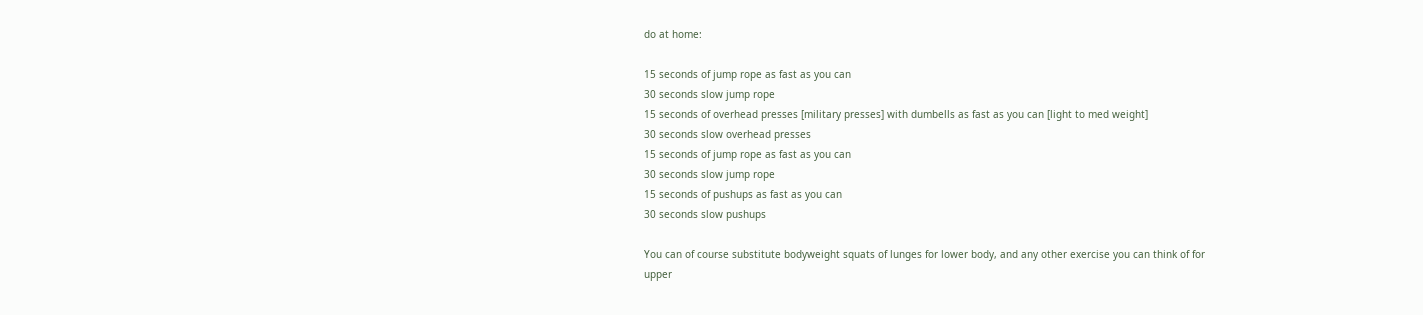do at home:

15 seconds of jump rope as fast as you can
30 seconds slow jump rope
15 seconds of overhead presses [military presses] with dumbells as fast as you can [light to med weight]
30 seconds slow overhead presses
15 seconds of jump rope as fast as you can
30 seconds slow jump rope
15 seconds of pushups as fast as you can
30 seconds slow pushups

You can of course substitute bodyweight squats of lunges for lower body, and any other exercise you can think of for upper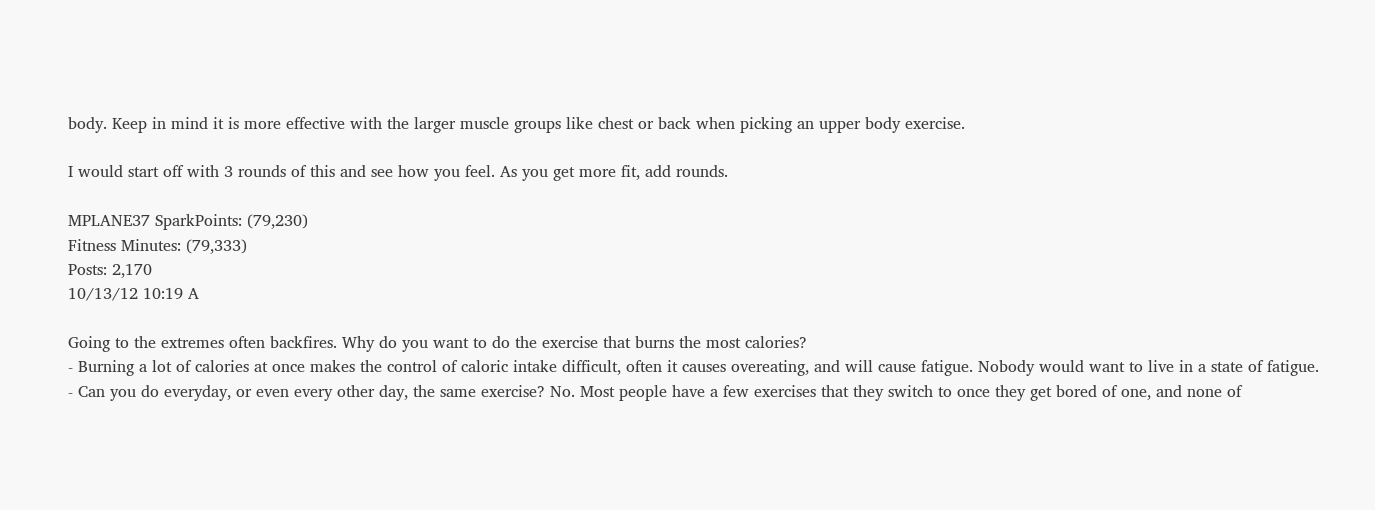body. Keep in mind it is more effective with the larger muscle groups like chest or back when picking an upper body exercise.

I would start off with 3 rounds of this and see how you feel. As you get more fit, add rounds.

MPLANE37 SparkPoints: (79,230)
Fitness Minutes: (79,333)
Posts: 2,170
10/13/12 10:19 A

Going to the extremes often backfires. Why do you want to do the exercise that burns the most calories?
- Burning a lot of calories at once makes the control of caloric intake difficult, often it causes overeating, and will cause fatigue. Nobody would want to live in a state of fatigue.
- Can you do everyday, or even every other day, the same exercise? No. Most people have a few exercises that they switch to once they get bored of one, and none of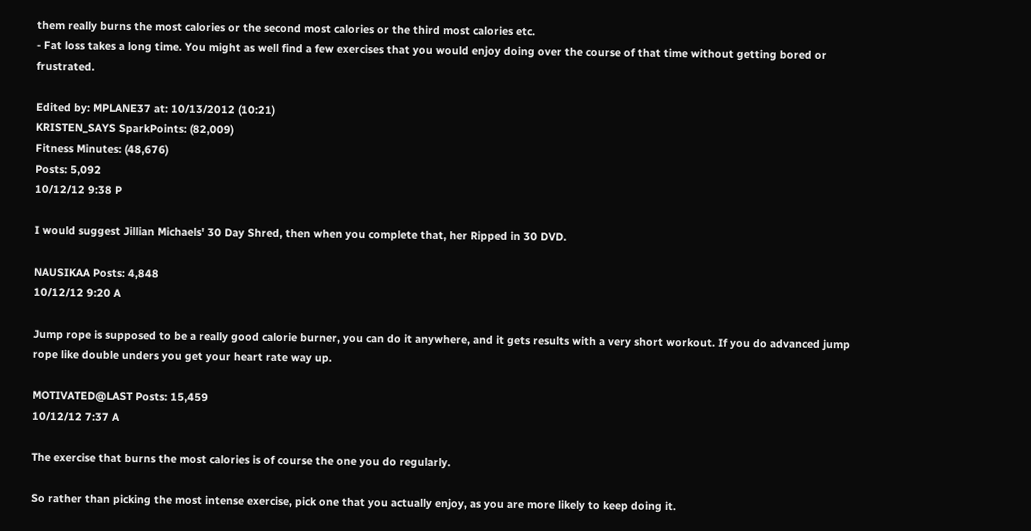them really burns the most calories or the second most calories or the third most calories etc.
- Fat loss takes a long time. You might as well find a few exercises that you would enjoy doing over the course of that time without getting bored or frustrated.

Edited by: MPLANE37 at: 10/13/2012 (10:21)
KRISTEN_SAYS SparkPoints: (82,009)
Fitness Minutes: (48,676)
Posts: 5,092
10/12/12 9:38 P

I would suggest Jillian Michaels' 30 Day Shred, then when you complete that, her Ripped in 30 DVD.

NAUSIKAA Posts: 4,848
10/12/12 9:20 A

Jump rope is supposed to be a really good calorie burner, you can do it anywhere, and it gets results with a very short workout. If you do advanced jump rope like double unders you get your heart rate way up.

MOTIVATED@LAST Posts: 15,459
10/12/12 7:37 A

The exercise that burns the most calories is of course the one you do regularly.

So rather than picking the most intense exercise, pick one that you actually enjoy, as you are more likely to keep doing it.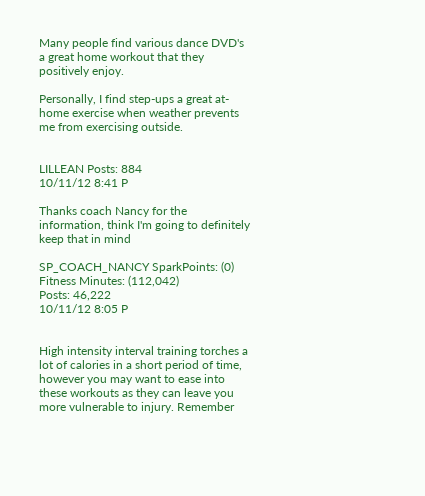Many people find various dance DVD's a great home workout that they positively enjoy.

Personally, I find step-ups a great at-home exercise when weather prevents me from exercising outside.


LILLEAN Posts: 884
10/11/12 8:41 P

Thanks coach Nancy for the information, think I'm going to definitely keep that in mind

SP_COACH_NANCY SparkPoints: (0)
Fitness Minutes: (112,042)
Posts: 46,222
10/11/12 8:05 P


High intensity interval training torches a lot of calories in a short period of time, however you may want to ease into these workouts as they can leave you more vulnerable to injury. Remember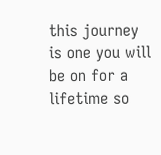this journey is one you will be on for a lifetime so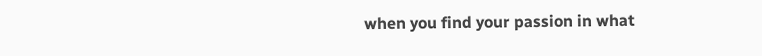when you find your passion in what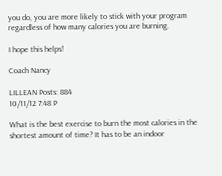you do, you are more likely to stick with your program regardless of how many calories you are burning.

I hope this helps!

Coach Nancy

LILLEAN Posts: 884
10/11/12 7:48 P

What is the best exercise to burn the most calories in the shortest amount of time? It has to be an indoor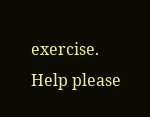exercise. Help please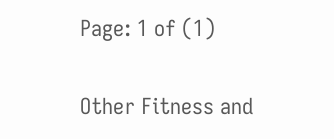Page: 1 of (1)

Other Fitness and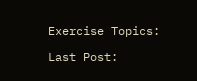Exercise Topics:

Last Post: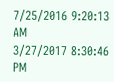7/25/2016 9:20:13 AM
3/27/2017 8:30:46 PM